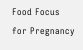Food Focus for Pregnancy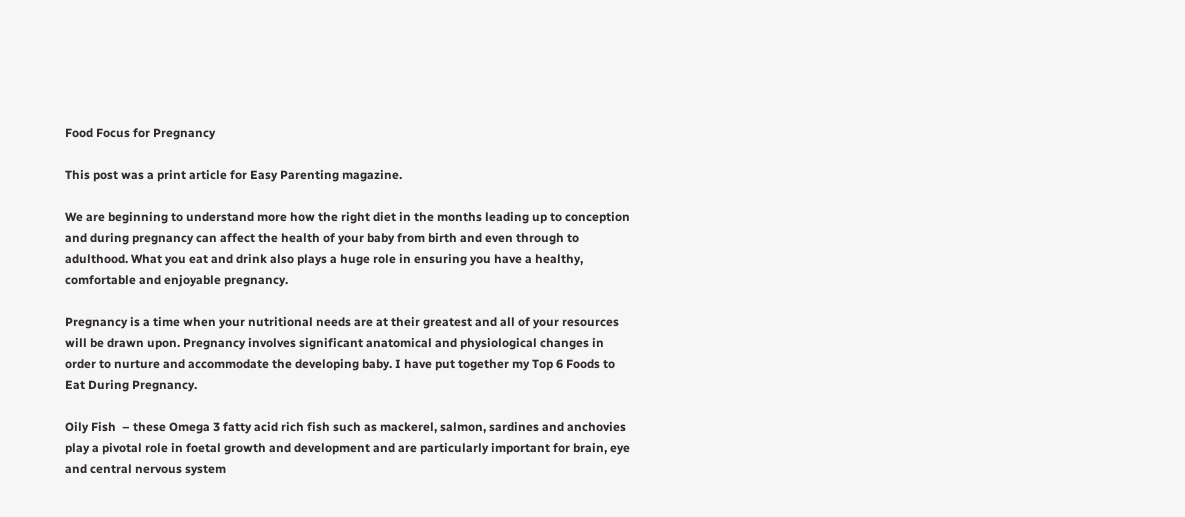Food Focus for Pregnancy

This post was a print article for Easy Parenting magazine.

We are beginning to understand more how the right diet in the months leading up to conception and during pregnancy can affect the health of your baby from birth and even through to adulthood. What you eat and drink also plays a huge role in ensuring you have a healthy, comfortable and enjoyable pregnancy.

Pregnancy is a time when your nutritional needs are at their greatest and all of your resources will be drawn upon. Pregnancy involves significant anatomical and physiological changes in order to nurture and accommodate the developing baby. I have put together my Top 6 Foods to Eat During Pregnancy.

Oily Fish  – these Omega 3 fatty acid rich fish such as mackerel, salmon, sardines and anchovies play a pivotal role in foetal growth and development and are particularly important for brain, eye and central nervous system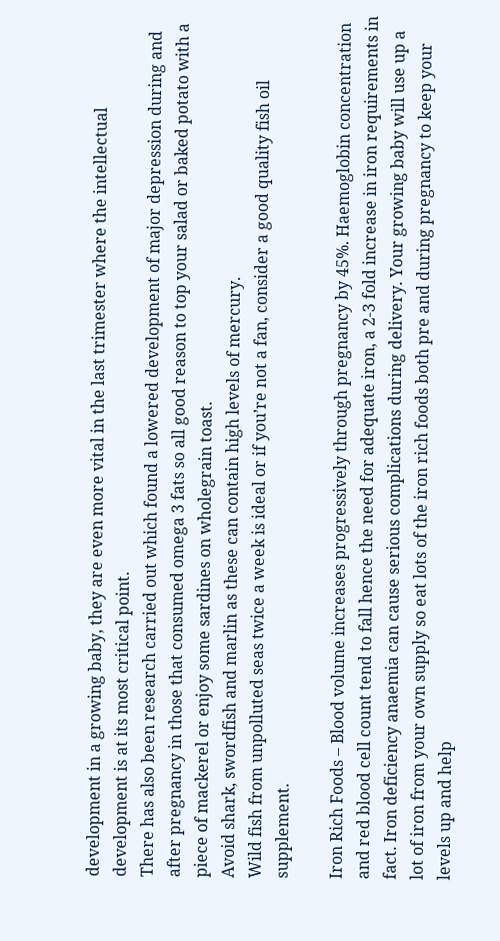development in a growing baby, they are even more vital in the last trimester where the intellectual development is at its most critical point.
There has also been research carried out which found a lowered development of major depression during and after pregnancy in those that consumed omega 3 fats so all good reason to top your salad or baked potato with a piece of mackerel or enjoy some sardines on wholegrain toast.
Avoid shark, swordfish and marlin as these can contain high levels of mercury.
Wild fish from unpolluted seas twice a week is ideal or if you’re not a fan, consider a good quality fish oil supplement.

Iron Rich Foods – Blood volume increases progressively through pregnancy by 45%. Haemoglobin concentration and red blood cell count tend to fall hence the need for adequate iron, a 2-3 fold increase in iron requirements in fact. Iron deficiency anaemia can cause serious complications during delivery. Your growing baby will use up a lot of iron from your own supply so eat lots of the iron rich foods both pre and during pregnancy to keep your levels up and help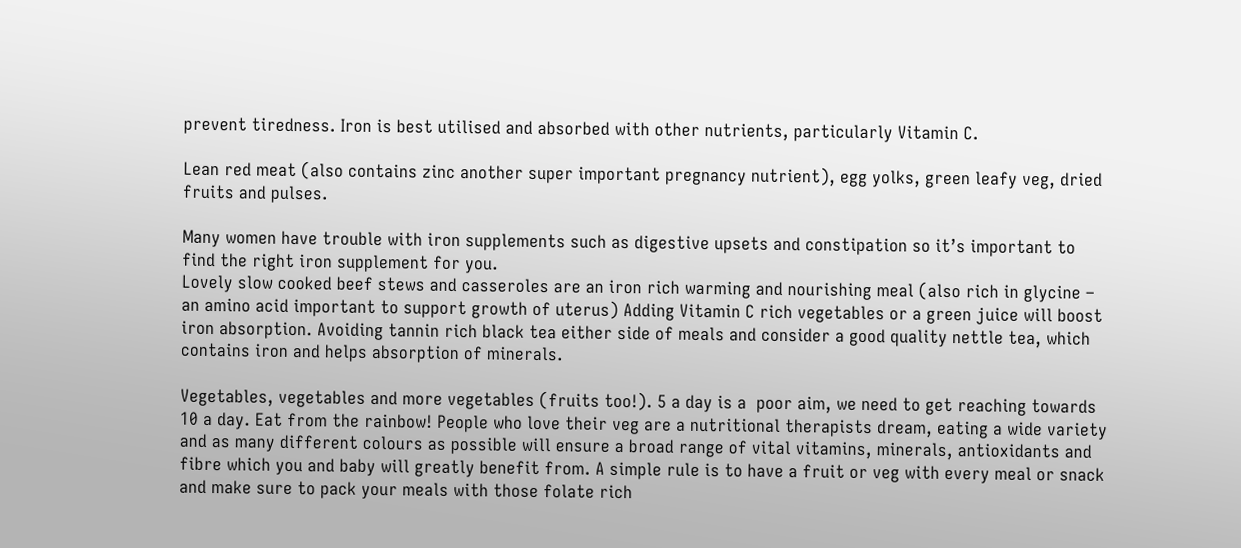prevent tiredness. Iron is best utilised and absorbed with other nutrients, particularly Vitamin C.

Lean red meat (also contains zinc another super important pregnancy nutrient), egg yolks, green leafy veg, dried fruits and pulses.

Many women have trouble with iron supplements such as digestive upsets and constipation so it’s important to find the right iron supplement for you.
Lovely slow cooked beef stews and casseroles are an iron rich warming and nourishing meal (also rich in glycine – an amino acid important to support growth of uterus) Adding Vitamin C rich vegetables or a green juice will boost iron absorption. Avoiding tannin rich black tea either side of meals and consider a good quality nettle tea, which contains iron and helps absorption of minerals.

Vegetables, vegetables and more vegetables (fruits too!). 5 a day is a  poor aim, we need to get reaching towards 10 a day. Eat from the rainbow! People who love their veg are a nutritional therapists dream, eating a wide variety and as many different colours as possible will ensure a broad range of vital vitamins, minerals, antioxidants and fibre which you and baby will greatly benefit from. A simple rule is to have a fruit or veg with every meal or snack and make sure to pack your meals with those folate rich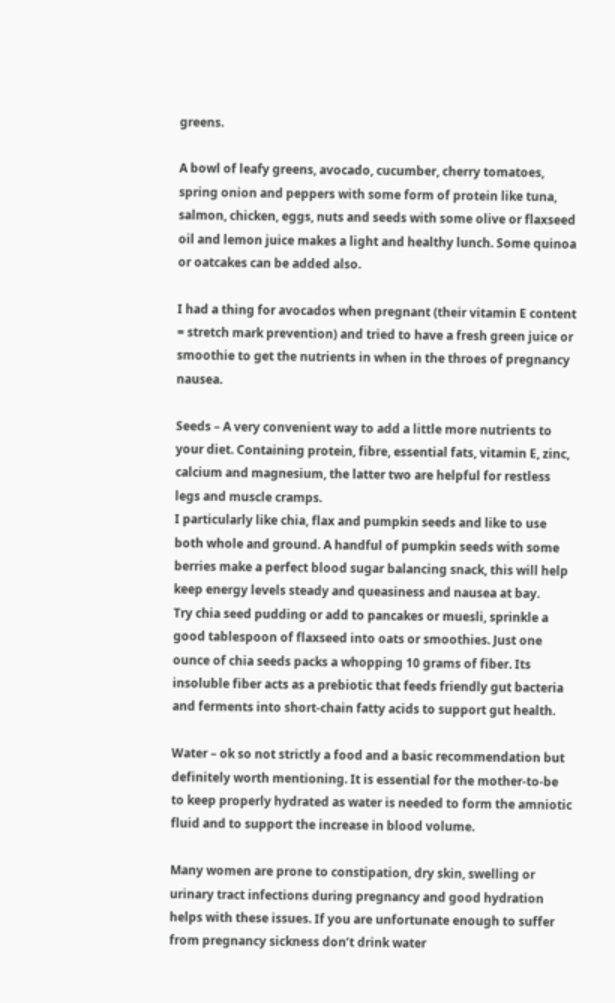greens.

A bowl of leafy greens, avocado, cucumber, cherry tomatoes, spring onion and peppers with some form of protein like tuna, salmon, chicken, eggs, nuts and seeds with some olive or flaxseed oil and lemon juice makes a light and healthy lunch. Some quinoa or oatcakes can be added also.

I had a thing for avocados when pregnant (their vitamin E content = stretch mark prevention) and tried to have a fresh green juice or smoothie to get the nutrients in when in the throes of pregnancy nausea.

Seeds – A very convenient way to add a little more nutrients to your diet. Containing protein, fibre, essential fats, vitamin E, zinc, calcium and magnesium, the latter two are helpful for restless legs and muscle cramps.
I particularly like chia, flax and pumpkin seeds and like to use both whole and ground. A handful of pumpkin seeds with some berries make a perfect blood sugar balancing snack, this will help keep energy levels steady and queasiness and nausea at bay.
Try chia seed pudding or add to pancakes or muesli, sprinkle a good tablespoon of flaxseed into oats or smoothies. Just one ounce of chia seeds packs a whopping 10 grams of fiber. Its insoluble fiber acts as a prebiotic that feeds friendly gut bacteria and ferments into short-chain fatty acids to support gut health.

Water – ok so not strictly a food and a basic recommendation but definitely worth mentioning. It is essential for the mother-to-be to keep properly hydrated as water is needed to form the amniotic fluid and to support the increase in blood volume.

Many women are prone to constipation, dry skin, swelling or urinary tract infections during pregnancy and good hydration helps with these issues. If you are unfortunate enough to suffer from pregnancy sickness don’t drink water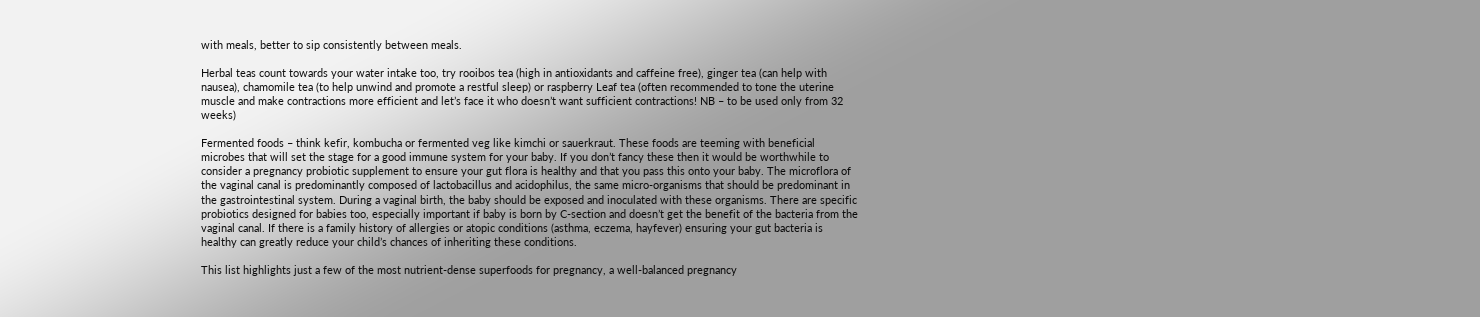with meals, better to sip consistently between meals.

Herbal teas count towards your water intake too, try rooibos tea (high in antioxidants and caffeine free), ginger tea (can help with nausea), chamomile tea (to help unwind and promote a restful sleep) or raspberry Leaf tea (often recommended to tone the uterine muscle and make contractions more efficient and let’s face it who doesn’t want sufficient contractions! NB – to be used only from 32 weeks)

Fermented foods – think kefir, kombucha or fermented veg like kimchi or sauerkraut. These foods are teeming with beneficial microbes that will set the stage for a good immune system for your baby. If you don’t fancy these then it would be worthwhile to consider a pregnancy probiotic supplement to ensure your gut flora is healthy and that you pass this onto your baby. The microflora of the vaginal canal is predominantly composed of lactobacillus and acidophilus, the same micro-organisms that should be predominant in the gastrointestinal system. During a vaginal birth, the baby should be exposed and inoculated with these organisms. There are specific probiotics designed for babies too, especially important if baby is born by C-section and doesn’t get the benefit of the bacteria from the vaginal canal. If there is a family history of allergies or atopic conditions (asthma, eczema, hayfever) ensuring your gut bacteria is healthy can greatly reduce your child’s chances of inheriting these conditions.

This list highlights just a few of the most nutrient-dense superfoods for pregnancy, a well-balanced pregnancy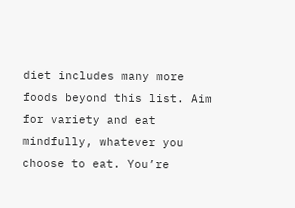diet includes many more foods beyond this list. Aim for variety and eat mindfully, whatever you choose to eat. You’re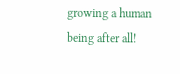growing a human being after all!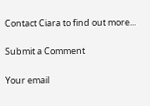Contact Ciara to find out more...

Submit a Comment

Your email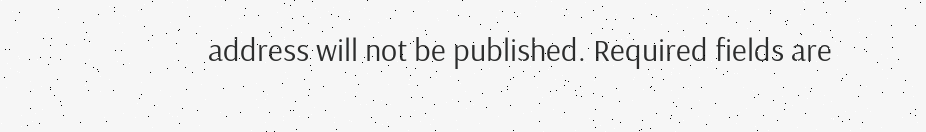address will not be published. Required fields are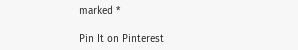marked *

Pin It on Pinterest